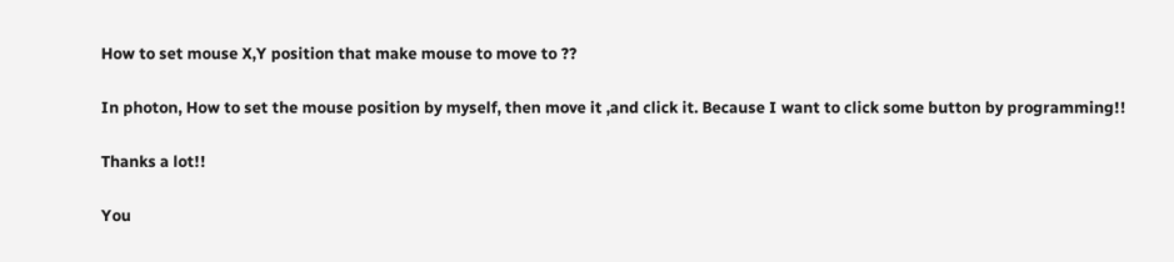How to set mouse X,Y position that make mouse to move to ??

In photon, How to set the mouse position by myself, then move it ,and click it. Because I want to click some button by programming!!

Thanks a lot!!

You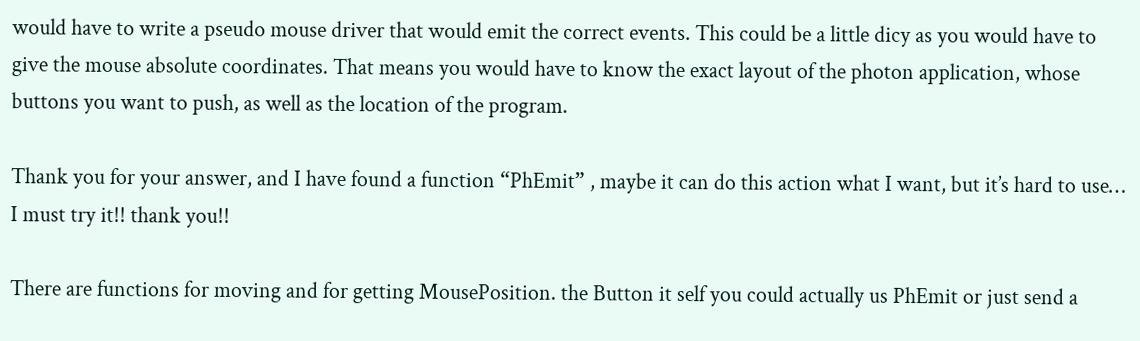would have to write a pseudo mouse driver that would emit the correct events. This could be a little dicy as you would have to give the mouse absolute coordinates. That means you would have to know the exact layout of the photon application, whose buttons you want to push, as well as the location of the program.

Thank you for your answer, and I have found a function “PhEmit” , maybe it can do this action what I want, but it’s hard to use… I must try it!! thank you!!

There are functions for moving and for getting MousePosition. the Button it self you could actually us PhEmit or just send a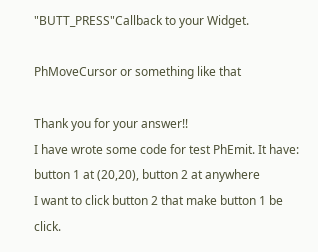"BUTT_PRESS"Callback to your Widget.

PhMoveCursor or something like that

Thank you for your answer!!
I have wrote some code for test PhEmit. It have:
button 1 at (20,20), button 2 at anywhere
I want to click button 2 that make button 1 be click.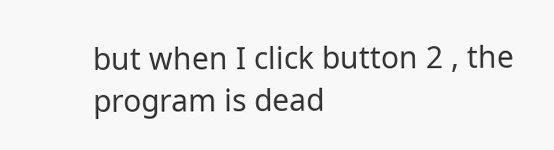but when I click button 2 , the program is dead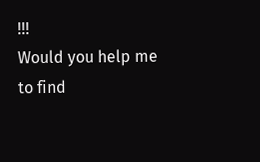!!!
Would you help me to find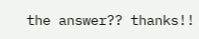the answer?? thanks!!